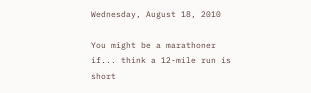Wednesday, August 18, 2010

You might be a marathoner if... think a 12-mile run is short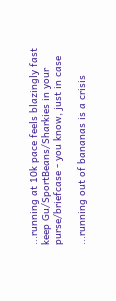...running at 10k pace feels blazingly fast keep Gu/SportBeans/Sharkies in your purse/briefcase - you know, just in case

...running out of bananas is a crisis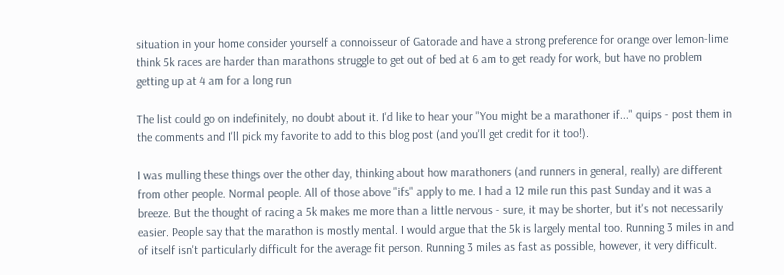situation in your home consider yourself a connoisseur of Gatorade and have a strong preference for orange over lemon-lime think 5k races are harder than marathons struggle to get out of bed at 6 am to get ready for work, but have no problem getting up at 4 am for a long run

The list could go on indefinitely, no doubt about it. I'd like to hear your "You might be a marathoner if..." quips - post them in the comments and I'll pick my favorite to add to this blog post (and you'll get credit for it too!).

I was mulling these things over the other day, thinking about how marathoners (and runners in general, really) are different from other people. Normal people. All of those above "ifs" apply to me. I had a 12 mile run this past Sunday and it was a breeze. But the thought of racing a 5k makes me more than a little nervous - sure, it may be shorter, but it's not necessarily easier. People say that the marathon is mostly mental. I would argue that the 5k is largely mental too. Running 3 miles in and of itself isn't particularly difficult for the average fit person. Running 3 miles as fast as possible, however, it very difficult.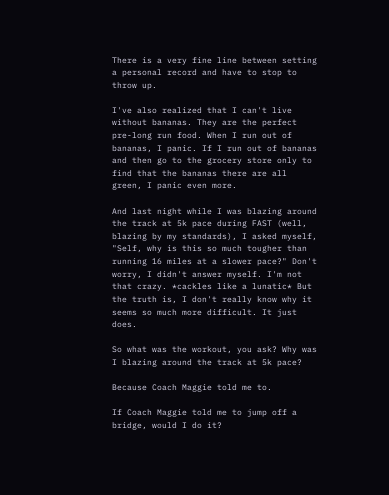There is a very fine line between setting a personal record and have to stop to throw up.

I've also realized that I can't live without bananas. They are the perfect pre-long run food. When I run out of bananas, I panic. If I run out of bananas and then go to the grocery store only to find that the bananas there are all green, I panic even more.

And last night while I was blazing around the track at 5k pace during FAST (well, blazing by my standards), I asked myself, "Self, why is this so much tougher than running 16 miles at a slower pace?" Don't worry, I didn't answer myself. I'm not that crazy. *cackles like a lunatic* But the truth is, I don't really know why it seems so much more difficult. It just does.

So what was the workout, you ask? Why was I blazing around the track at 5k pace?

Because Coach Maggie told me to.

If Coach Maggie told me to jump off a bridge, would I do it?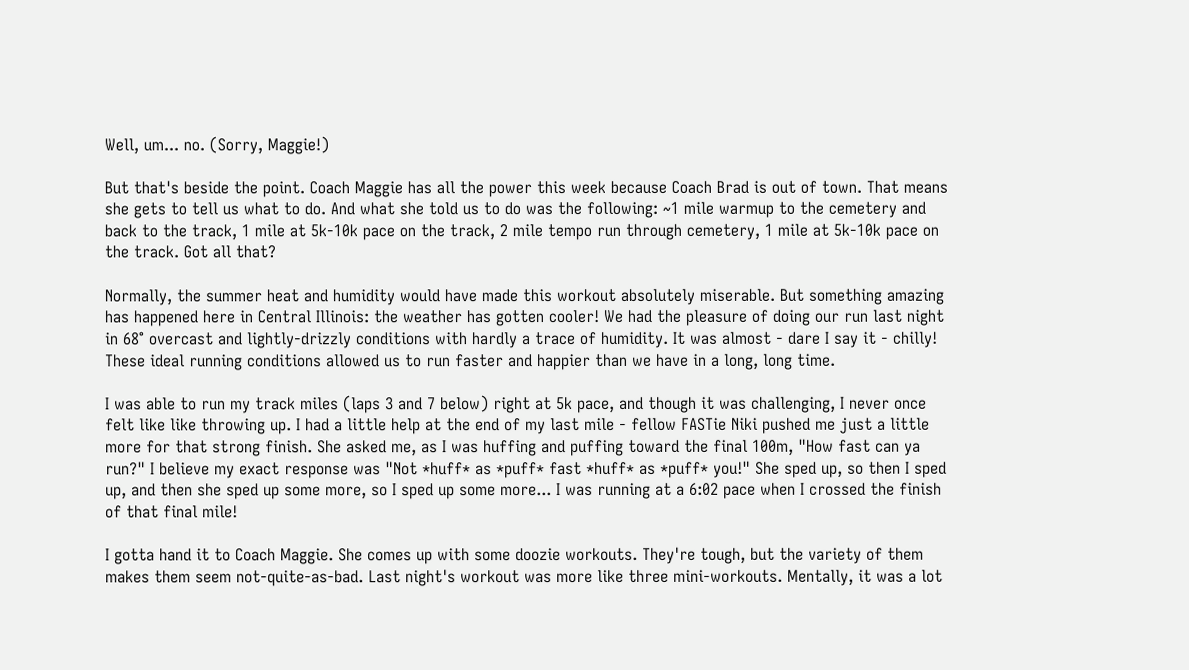Well, um... no. (Sorry, Maggie!)

But that's beside the point. Coach Maggie has all the power this week because Coach Brad is out of town. That means she gets to tell us what to do. And what she told us to do was the following: ~1 mile warmup to the cemetery and back to the track, 1 mile at 5k-10k pace on the track, 2 mile tempo run through cemetery, 1 mile at 5k-10k pace on the track. Got all that?

Normally, the summer heat and humidity would have made this workout absolutely miserable. But something amazing has happened here in Central Illinois: the weather has gotten cooler! We had the pleasure of doing our run last night in 68° overcast and lightly-drizzly conditions with hardly a trace of humidity. It was almost - dare I say it - chilly! These ideal running conditions allowed us to run faster and happier than we have in a long, long time.

I was able to run my track miles (laps 3 and 7 below) right at 5k pace, and though it was challenging, I never once felt like like throwing up. I had a little help at the end of my last mile - fellow FASTie Niki pushed me just a little more for that strong finish. She asked me, as I was huffing and puffing toward the final 100m, "How fast can ya run?" I believe my exact response was "Not *huff* as *puff* fast *huff* as *puff* you!" She sped up, so then I sped up, and then she sped up some more, so I sped up some more... I was running at a 6:02 pace when I crossed the finish of that final mile!

I gotta hand it to Coach Maggie. She comes up with some doozie workouts. They're tough, but the variety of them makes them seem not-quite-as-bad. Last night's workout was more like three mini-workouts. Mentally, it was a lot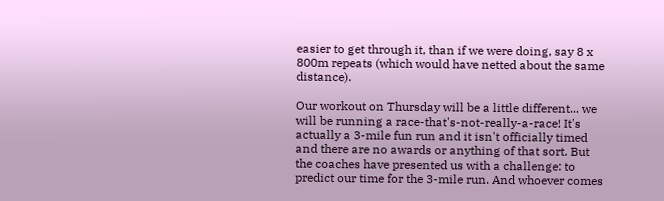easier to get through it, than if we were doing, say 8 x 800m repeats (which would have netted about the same distance).

Our workout on Thursday will be a little different... we will be running a race-that's-not-really-a-race! It's actually a 3-mile fun run and it isn't officially timed and there are no awards or anything of that sort. But the coaches have presented us with a challenge: to predict our time for the 3-mile run. And whoever comes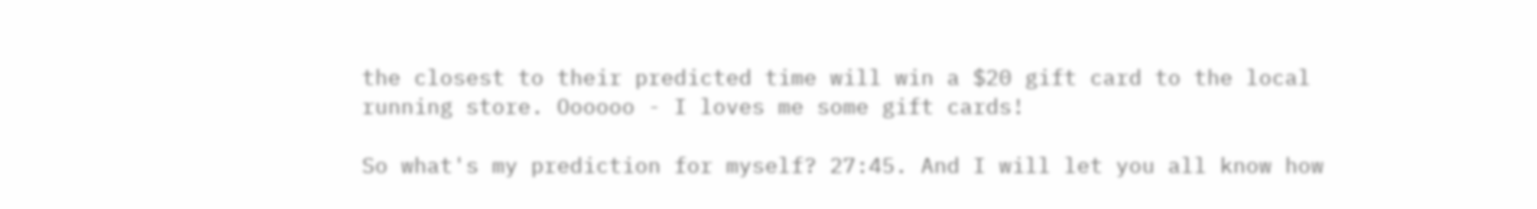the closest to their predicted time will win a $20 gift card to the local running store. Oooooo - I loves me some gift cards!

So what's my prediction for myself? 27:45. And I will let you all know how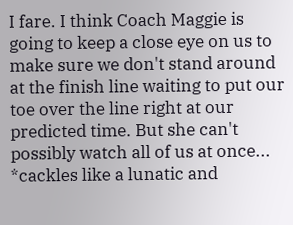I fare. I think Coach Maggie is going to keep a close eye on us to make sure we don't stand around at the finish line waiting to put our toe over the line right at our predicted time. But she can't possibly watch all of us at once... *cackles like a lunatic and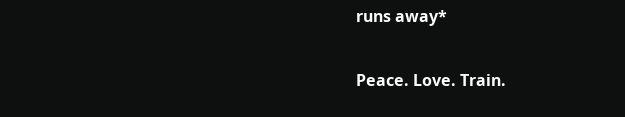runs away*

Peace. Love. Train.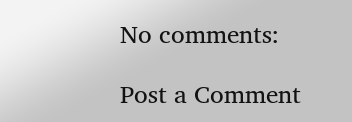No comments:

Post a Comment